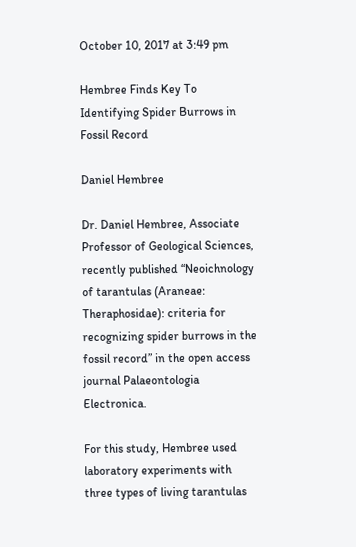October 10, 2017 at 3:49 pm

Hembree Finds Key To Identifying Spider Burrows in Fossil Record

Daniel Hembree

Dr. Daniel Hembree, Associate Professor of Geological Sciences, recently published “Neoichnology of tarantulas (Araneae: Theraphosidae): criteria for recognizing spider burrows in the fossil record” in the open access journal Palaeontologia Electronica.

For this study, Hembree used laboratory experiments with three types of living tarantulas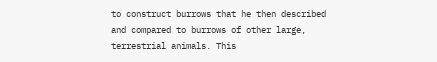to construct burrows that he then described and compared to burrows of other large, terrestrial animals. This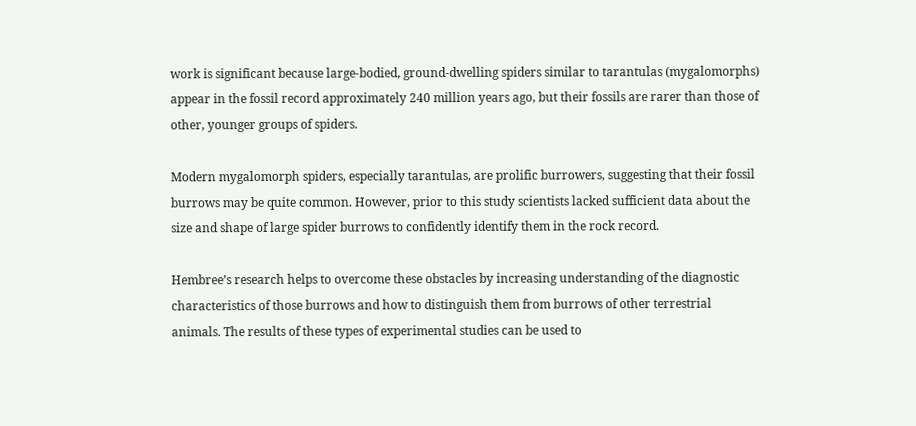work is significant because large-bodied, ground-dwelling spiders similar to tarantulas (mygalomorphs) appear in the fossil record approximately 240 million years ago, but their fossils are rarer than those of other, younger groups of spiders.

Modern mygalomorph spiders, especially tarantulas, are prolific burrowers, suggesting that their fossil burrows may be quite common. However, prior to this study scientists lacked sufficient data about the size and shape of large spider burrows to confidently identify them in the rock record.

Hembree’s research helps to overcome these obstacles by increasing understanding of the diagnostic characteristics of those burrows and how to distinguish them from burrows of other terrestrial animals. The results of these types of experimental studies can be used to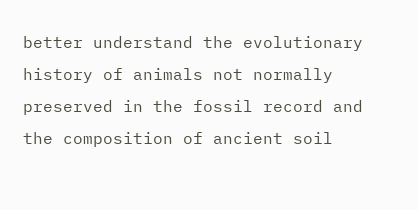better understand the evolutionary history of animals not normally preserved in the fossil record and the composition of ancient soil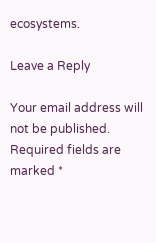ecosystems.

Leave a Reply

Your email address will not be published. Required fields are marked *